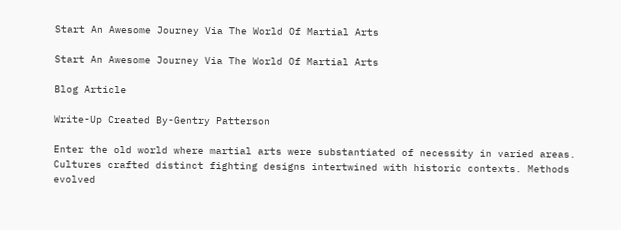Start An Awesome Journey Via The World Of Martial Arts

Start An Awesome Journey Via The World Of Martial Arts

Blog Article

Write-Up Created By-Gentry Patterson

Enter the old world where martial arts were substantiated of necessity in varied areas. Cultures crafted distinct fighting designs intertwined with historic contexts. Methods evolved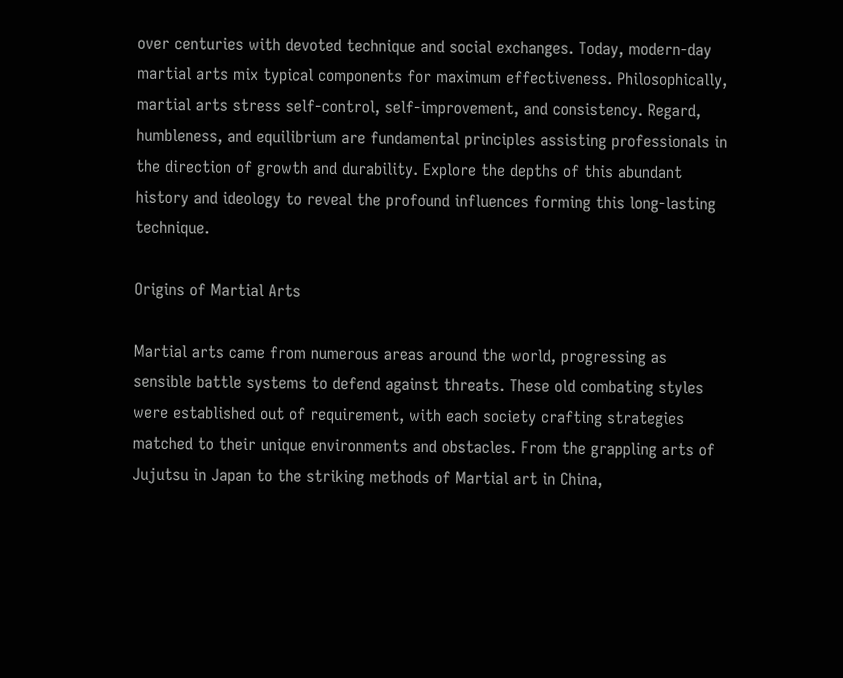over centuries with devoted technique and social exchanges. Today, modern-day martial arts mix typical components for maximum effectiveness. Philosophically, martial arts stress self-control, self-improvement, and consistency. Regard, humbleness, and equilibrium are fundamental principles assisting professionals in the direction of growth and durability. Explore the depths of this abundant history and ideology to reveal the profound influences forming this long-lasting technique.

Origins of Martial Arts

Martial arts came from numerous areas around the world, progressing as sensible battle systems to defend against threats. These old combating styles were established out of requirement, with each society crafting strategies matched to their unique environments and obstacles. From the grappling arts of Jujutsu in Japan to the striking methods of Martial art in China,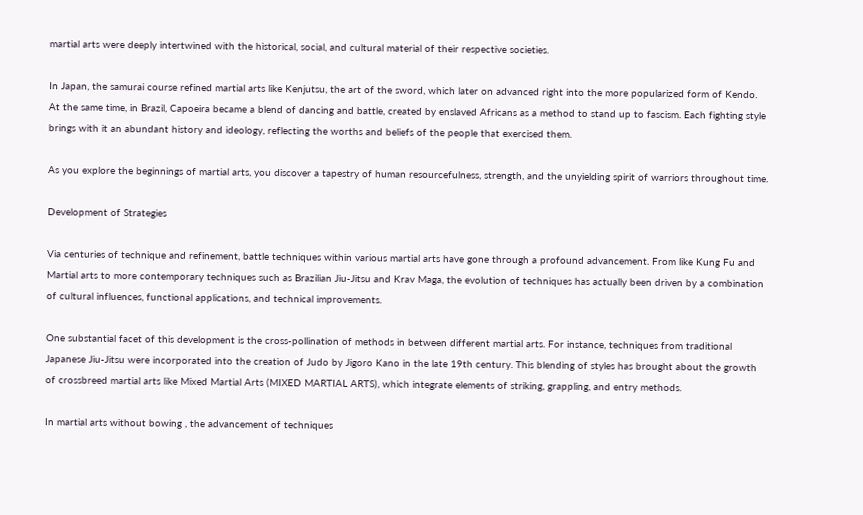martial arts were deeply intertwined with the historical, social, and cultural material of their respective societies.

In Japan, the samurai course refined martial arts like Kenjutsu, the art of the sword, which later on advanced right into the more popularized form of Kendo. At the same time, in Brazil, Capoeira became a blend of dancing and battle, created by enslaved Africans as a method to stand up to fascism. Each fighting style brings with it an abundant history and ideology, reflecting the worths and beliefs of the people that exercised them.

As you explore the beginnings of martial arts, you discover a tapestry of human resourcefulness, strength, and the unyielding spirit of warriors throughout time.

Development of Strategies

Via centuries of technique and refinement, battle techniques within various martial arts have gone through a profound advancement. From like Kung Fu and Martial arts to more contemporary techniques such as Brazilian Jiu-Jitsu and Krav Maga, the evolution of techniques has actually been driven by a combination of cultural influences, functional applications, and technical improvements.

One substantial facet of this development is the cross-pollination of methods in between different martial arts. For instance, techniques from traditional Japanese Jiu-Jitsu were incorporated into the creation of Judo by Jigoro Kano in the late 19th century. This blending of styles has brought about the growth of crossbreed martial arts like Mixed Martial Arts (MIXED MARTIAL ARTS), which integrate elements of striking, grappling, and entry methods.

In martial arts without bowing , the advancement of techniques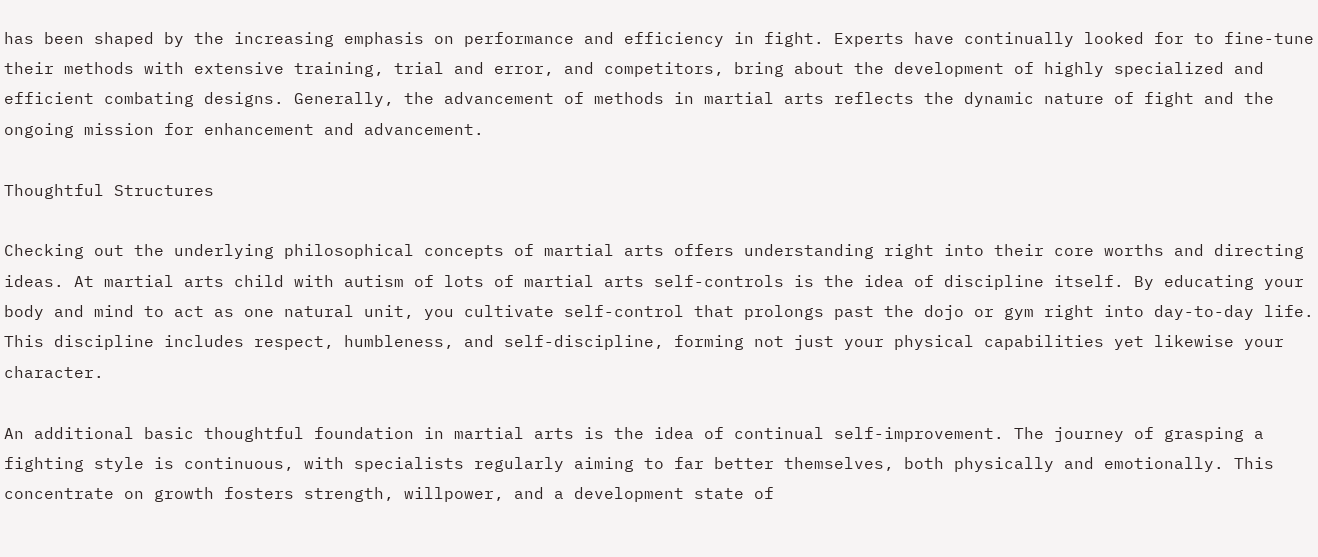has been shaped by the increasing emphasis on performance and efficiency in fight. Experts have continually looked for to fine-tune their methods with extensive training, trial and error, and competitors, bring about the development of highly specialized and efficient combating designs. Generally, the advancement of methods in martial arts reflects the dynamic nature of fight and the ongoing mission for enhancement and advancement.

Thoughtful Structures

Checking out the underlying philosophical concepts of martial arts offers understanding right into their core worths and directing ideas. At martial arts child with autism of lots of martial arts self-controls is the idea of discipline itself. By educating your body and mind to act as one natural unit, you cultivate self-control that prolongs past the dojo or gym right into day-to-day life. This discipline includes respect, humbleness, and self-discipline, forming not just your physical capabilities yet likewise your character.

An additional basic thoughtful foundation in martial arts is the idea of continual self-improvement. The journey of grasping a fighting style is continuous, with specialists regularly aiming to far better themselves, both physically and emotionally. This concentrate on growth fosters strength, willpower, and a development state of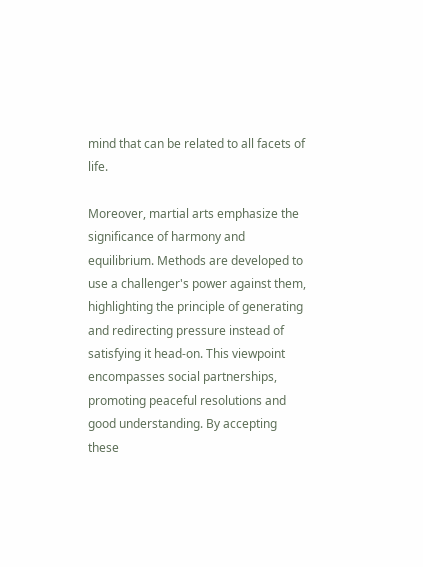mind that can be related to all facets of life.

Moreover, martial arts emphasize the significance of harmony and equilibrium. Methods are developed to use a challenger's power against them, highlighting the principle of generating and redirecting pressure instead of satisfying it head-on. This viewpoint encompasses social partnerships, promoting peaceful resolutions and good understanding. By accepting these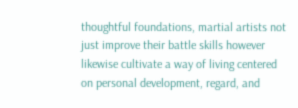thoughtful foundations, martial artists not just improve their battle skills however likewise cultivate a way of living centered on personal development, regard, and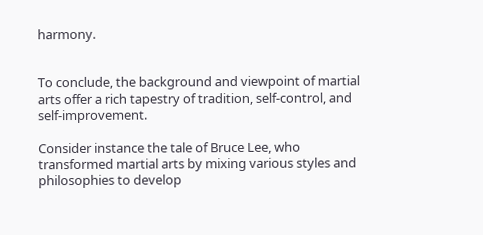harmony.


To conclude, the background and viewpoint of martial arts offer a rich tapestry of tradition, self-control, and self-improvement.

Consider instance the tale of Bruce Lee, who transformed martial arts by mixing various styles and philosophies to develop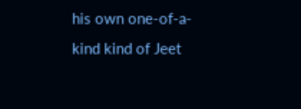his own one-of-a-kind kind of Jeet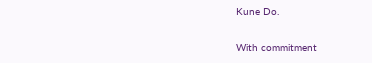Kune Do.

With commitment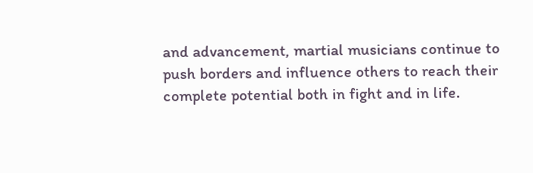and advancement, martial musicians continue to push borders and influence others to reach their complete potential both in fight and in life.